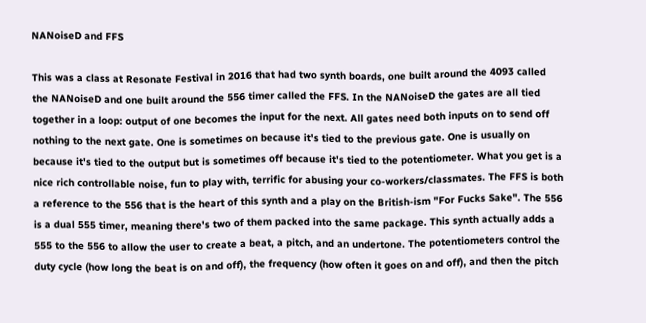NANoiseD and FFS

This was a class at Resonate Festival in 2016 that had two synth boards, one built around the 4093 called the NANoiseD and one built around the 556 timer called the FFS. In the NANoiseD the gates are all tied together in a loop: output of one becomes the input for the next. All gates need both inputs on to send off nothing to the next gate. One is sometimes on because it's tied to the previous gate. One is usually on because it's tied to the output but is sometimes off because it's tied to the potentiometer. What you get is a nice rich controllable noise, fun to play with, terrific for abusing your co-workers/classmates. The FFS is both a reference to the 556 that is the heart of this synth and a play on the British-ism "For Fucks Sake". The 556 is a dual 555 timer, meaning there's two of them packed into the same package. This synth actually adds a 555 to the 556 to allow the user to create a beat, a pitch, and an undertone. The potentiometers control the duty cycle (how long the beat is on and off), the frequency (how often it goes on and off), and then the pitch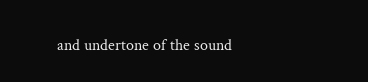and undertone of the sound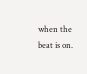when the beat is on.